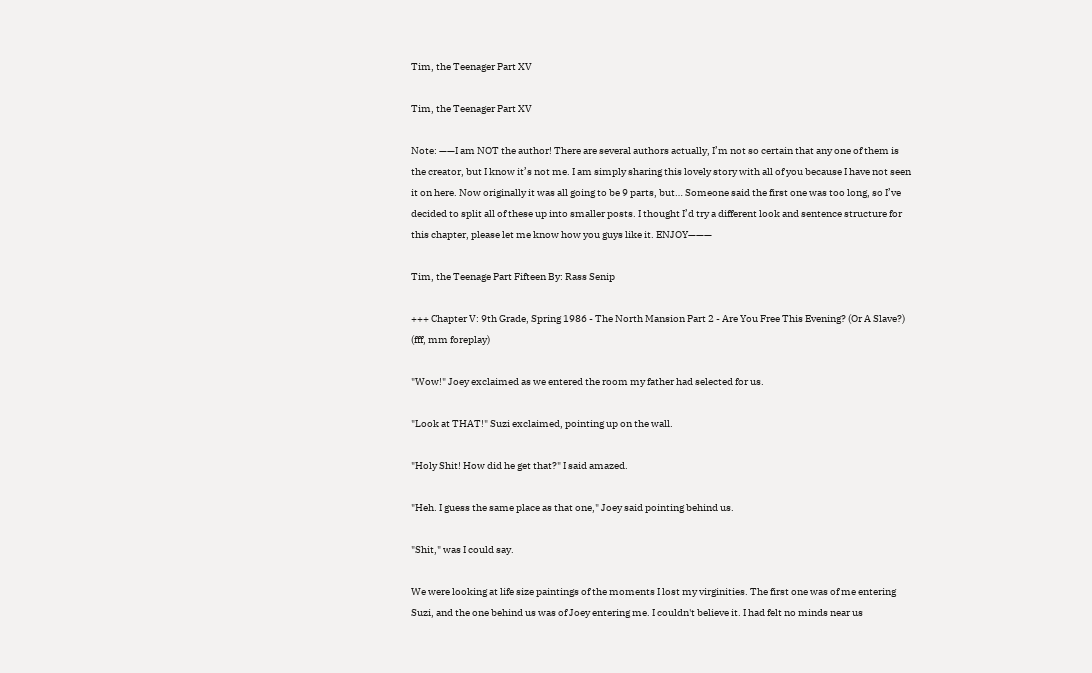Tim, the Teenager Part XV

Tim, the Teenager Part XV

Note: ——I am NOT the author! There are several authors actually, I’m not so certain that any one of them is the creator, but I know it’s not me. I am simply sharing this lovely story with all of you because I have not seen it on here. Now originally it was all going to be 9 parts, but… Someone said the first one was too long, so I’ve decided to split all of these up into smaller posts. I thought I’d try a different look and sentence structure for this chapter, please let me know how you guys like it. ENJOY———

Tim, the Teenage Part Fifteen By: Rass Senip

+++ Chapter V: 9th Grade, Spring 1986 - The North Mansion Part 2 - Are You Free This Evening? (Or A Slave?) (fff, mm foreplay)

"Wow!" Joey exclaimed as we entered the room my father had selected for us.

"Look at THAT!" Suzi exclaimed, pointing up on the wall.

"Holy Shit! How did he get that?" I said amazed.

"Heh. I guess the same place as that one," Joey said pointing behind us.

"Shit," was I could say.

We were looking at life size paintings of the moments I lost my virginities. The first one was of me entering Suzi, and the one behind us was of Joey entering me. I couldn't believe it. I had felt no minds near us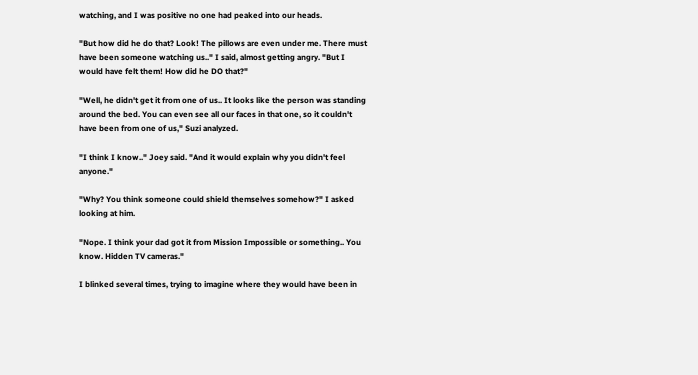watching, and I was positive no one had peaked into our heads.

"But how did he do that? Look! The pillows are even under me. There must have been someone watching us.." I said, almost getting angry. "But I would have felt them! How did he DO that?"

"Well, he didn't get it from one of us.. It looks like the person was standing around the bed. You can even see all our faces in that one, so it couldn't have been from one of us," Suzi analyzed.

"I think I know.." Joey said. "And it would explain why you didn't feel anyone."

"Why? You think someone could shield themselves somehow?" I asked looking at him.

"Nope. I think your dad got it from Mission Impossible or something.. You know. Hidden TV cameras."

I blinked several times, trying to imagine where they would have been in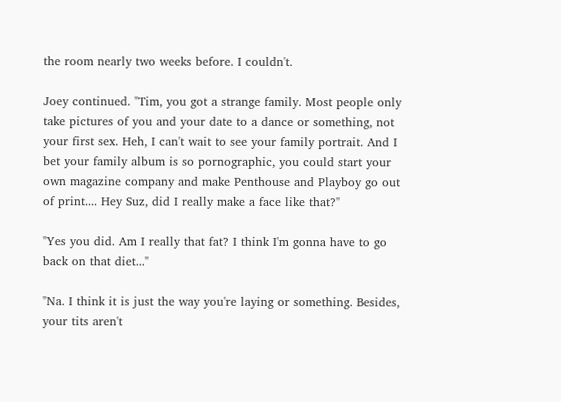the room nearly two weeks before. I couldn't.

Joey continued. "Tim, you got a strange family. Most people only take pictures of you and your date to a dance or something, not your first sex. Heh, I can't wait to see your family portrait. And I bet your family album is so pornographic, you could start your own magazine company and make Penthouse and Playboy go out of print.... Hey Suz, did I really make a face like that?"

"Yes you did. Am I really that fat? I think I'm gonna have to go back on that diet..."

"Na. I think it is just the way you're laying or something. Besides, your tits aren't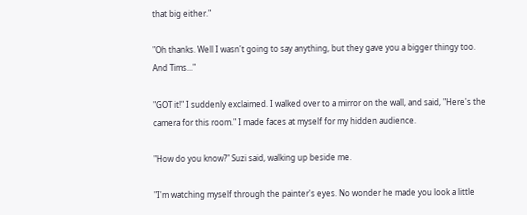that big either."

"Oh thanks. Well I wasn't going to say anything, but they gave you a bigger thingy too. And Tims..."

"GOT it!" I suddenly exclaimed. I walked over to a mirror on the wall, and said, "Here's the camera for this room." I made faces at myself for my hidden audience.

"How do you know?" Suzi said, walking up beside me.

"I'm watching myself through the painter's eyes. No wonder he made you look a little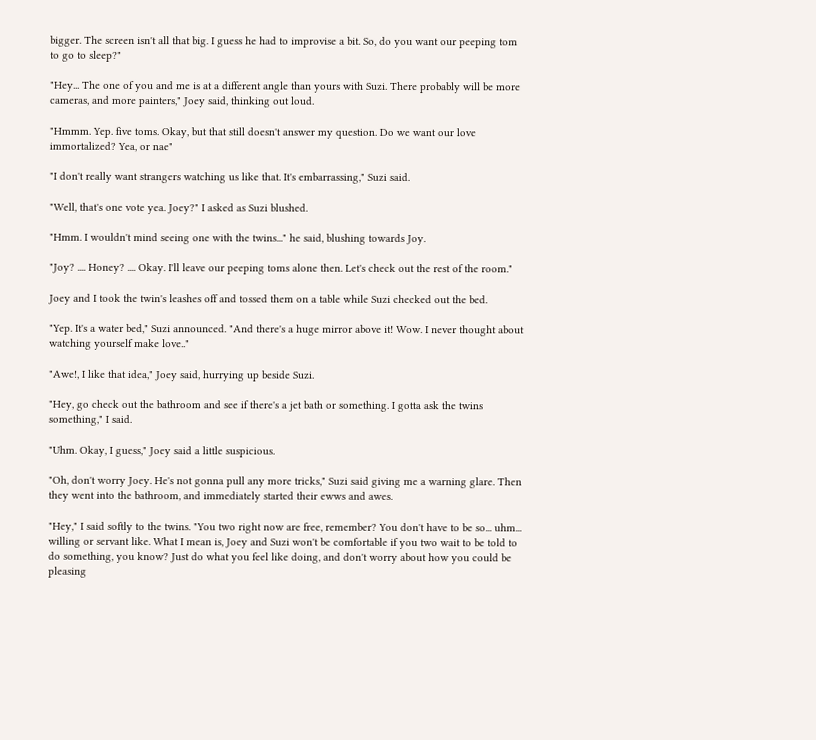bigger. The screen isn't all that big. I guess he had to improvise a bit. So, do you want our peeping tom to go to sleep?"

"Hey... The one of you and me is at a different angle than yours with Suzi. There probably will be more cameras, and more painters," Joey said, thinking out loud.

"Hmmm. Yep. five toms. Okay, but that still doesn't answer my question. Do we want our love immortalized? Yea, or nae"

"I don't really want strangers watching us like that. It's embarrassing," Suzi said.

"Well, that's one vote yea. Joey?" I asked as Suzi blushed.

"Hmm. I wouldn't mind seeing one with the twins..." he said, blushing towards Joy.

"Joy? .... Honey? .... Okay. I'll leave our peeping toms alone then. Let's check out the rest of the room."

Joey and I took the twin's leashes off and tossed them on a table while Suzi checked out the bed.

"Yep. It's a water bed," Suzi announced. "And there's a huge mirror above it! Wow. I never thought about watching yourself make love.."

"Awe!, I like that idea," Joey said, hurrying up beside Suzi.

"Hey, go check out the bathroom and see if there's a jet bath or something. I gotta ask the twins something," I said.

"Uhm. Okay, I guess," Joey said a little suspicious.

"Oh, don't worry Joey. He's not gonna pull any more tricks," Suzi said giving me a warning glare. Then they went into the bathroom, and immediately started their ewws and awes.

"Hey," I said softly to the twins. "You two right now are free, remember? You don't have to be so... uhm... willing or servant like. What I mean is, Joey and Suzi won't be comfortable if you two wait to be told to do something, you know? Just do what you feel like doing, and don't worry about how you could be pleasing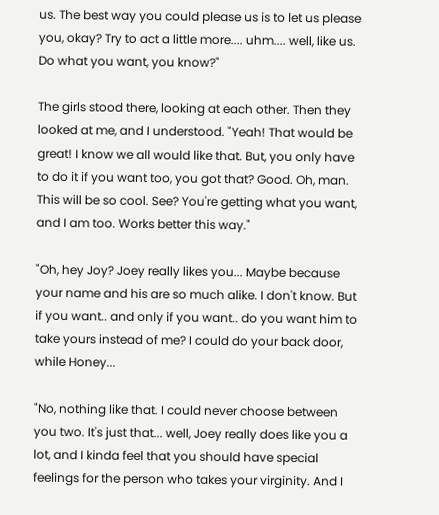us. The best way you could please us is to let us please you, okay? Try to act a little more.... uhm.... well, like us. Do what you want, you know?"

The girls stood there, looking at each other. Then they looked at me, and I understood. "Yeah! That would be great! I know we all would like that. But, you only have to do it if you want too, you got that? Good. Oh, man. This will be so cool. See? You're getting what you want, and I am too. Works better this way."

"Oh, hey Joy? Joey really likes you... Maybe because your name and his are so much alike. I don't know. But if you want.. and only if you want.. do you want him to take yours instead of me? I could do your back door, while Honey...

"No, nothing like that. I could never choose between you two. It's just that... well, Joey really does like you a lot, and I kinda feel that you should have special feelings for the person who takes your virginity. And I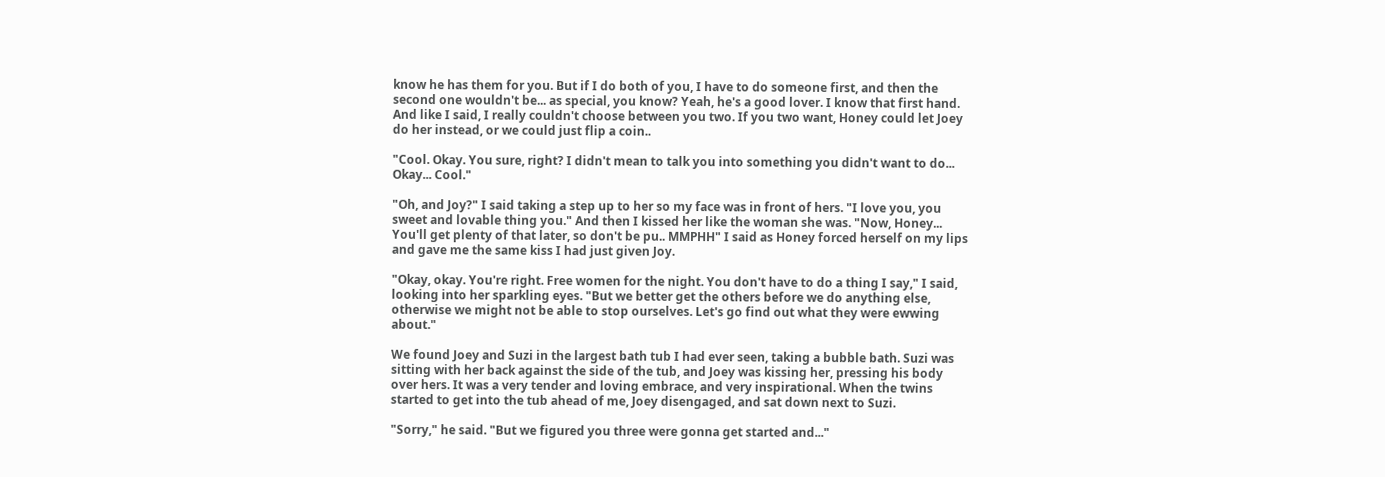know he has them for you. But if I do both of you, I have to do someone first, and then the second one wouldn't be... as special, you know? Yeah, he's a good lover. I know that first hand. And like I said, I really couldn't choose between you two. If you two want, Honey could let Joey do her instead, or we could just flip a coin..

"Cool. Okay. You sure, right? I didn't mean to talk you into something you didn't want to do... Okay... Cool."

"Oh, and Joy?" I said taking a step up to her so my face was in front of hers. "I love you, you sweet and lovable thing you." And then I kissed her like the woman she was. "Now, Honey... You'll get plenty of that later, so don't be pu.. MMPHH" I said as Honey forced herself on my lips and gave me the same kiss I had just given Joy.

"Okay, okay. You're right. Free women for the night. You don't have to do a thing I say," I said, looking into her sparkling eyes. "But we better get the others before we do anything else, otherwise we might not be able to stop ourselves. Let's go find out what they were ewwing about."

We found Joey and Suzi in the largest bath tub I had ever seen, taking a bubble bath. Suzi was sitting with her back against the side of the tub, and Joey was kissing her, pressing his body over hers. It was a very tender and loving embrace, and very inspirational. When the twins started to get into the tub ahead of me, Joey disengaged, and sat down next to Suzi.

"Sorry," he said. "But we figured you three were gonna get started and..."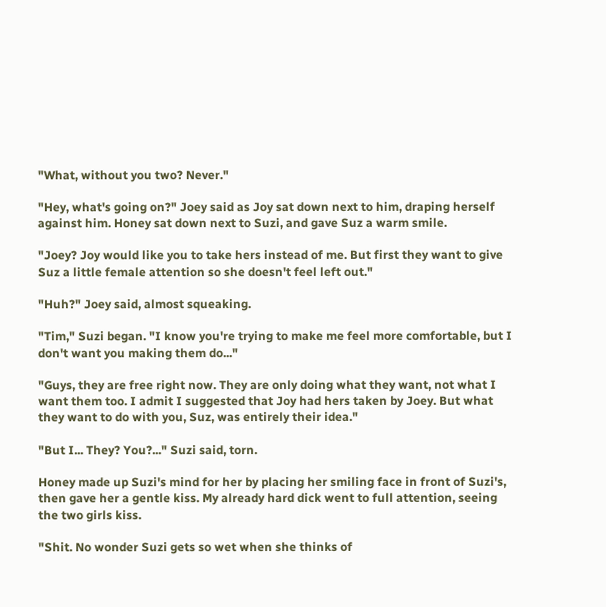"What, without you two? Never."

"Hey, what's going on?" Joey said as Joy sat down next to him, draping herself against him. Honey sat down next to Suzi, and gave Suz a warm smile.

"Joey? Joy would like you to take hers instead of me. But first they want to give Suz a little female attention so she doesn't feel left out."

"Huh?" Joey said, almost squeaking.

"Tim," Suzi began. "I know you're trying to make me feel more comfortable, but I don't want you making them do..."

"Guys, they are free right now. They are only doing what they want, not what I want them too. I admit I suggested that Joy had hers taken by Joey. But what they want to do with you, Suz, was entirely their idea."

"But I... They? You?..." Suzi said, torn.

Honey made up Suzi's mind for her by placing her smiling face in front of Suzi's, then gave her a gentle kiss. My already hard dick went to full attention, seeing the two girls kiss.

"Shit. No wonder Suzi gets so wet when she thinks of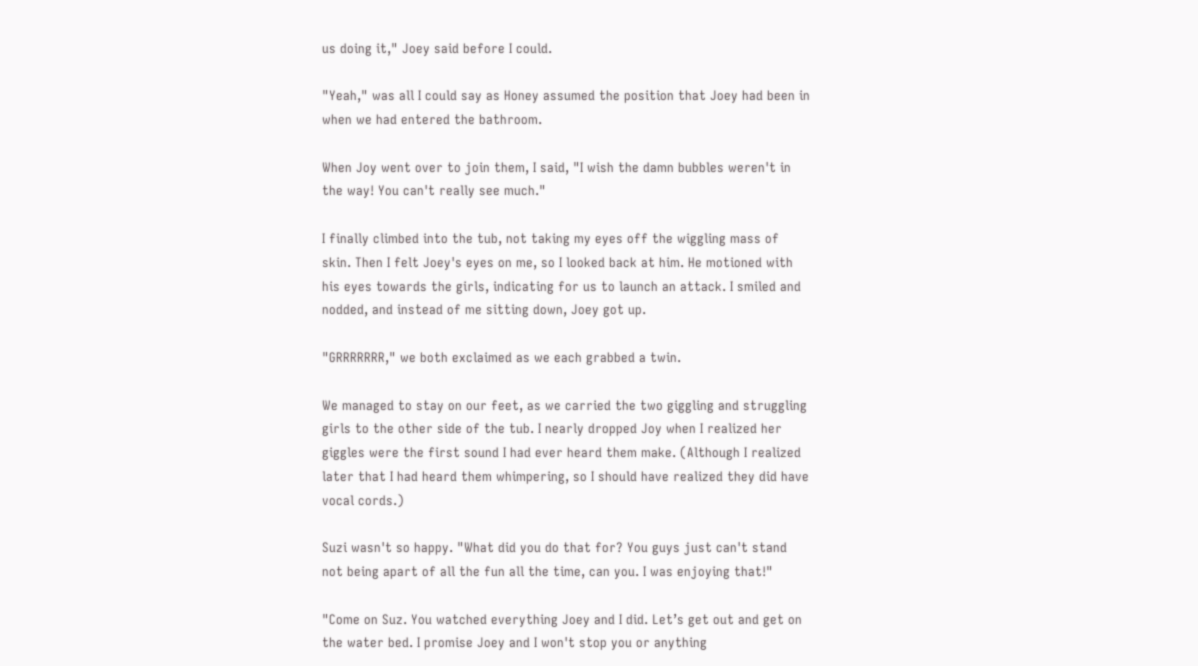us doing it," Joey said before I could.

"Yeah," was all I could say as Honey assumed the position that Joey had been in when we had entered the bathroom.

When Joy went over to join them, I said, "I wish the damn bubbles weren't in the way! You can't really see much."

I finally climbed into the tub, not taking my eyes off the wiggling mass of skin. Then I felt Joey's eyes on me, so I looked back at him. He motioned with his eyes towards the girls, indicating for us to launch an attack. I smiled and nodded, and instead of me sitting down, Joey got up.

"GRRRRRRR," we both exclaimed as we each grabbed a twin.

We managed to stay on our feet, as we carried the two giggling and struggling girls to the other side of the tub. I nearly dropped Joy when I realized her giggles were the first sound I had ever heard them make. (Although I realized later that I had heard them whimpering, so I should have realized they did have vocal cords.)

Suzi wasn't so happy. "What did you do that for? You guys just can't stand not being apart of all the fun all the time, can you. I was enjoying that!"

"Come on Suz. You watched everything Joey and I did. Let’s get out and get on the water bed. I promise Joey and I won't stop you or anything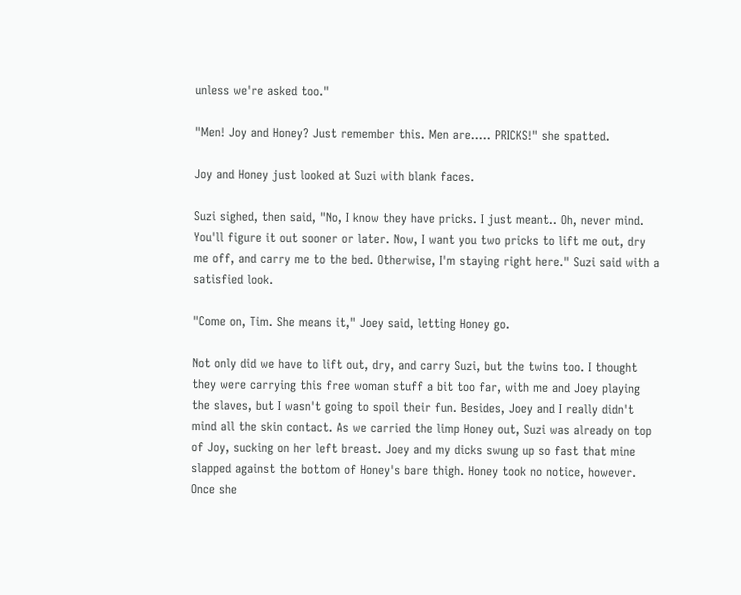unless we're asked too."

"Men! Joy and Honey? Just remember this. Men are..... PRICKS!" she spatted.

Joy and Honey just looked at Suzi with blank faces.

Suzi sighed, then said, "No, I know they have pricks. I just meant.. Oh, never mind. You'll figure it out sooner or later. Now, I want you two pricks to lift me out, dry me off, and carry me to the bed. Otherwise, I'm staying right here." Suzi said with a satisfied look.

"Come on, Tim. She means it," Joey said, letting Honey go.

Not only did we have to lift out, dry, and carry Suzi, but the twins too. I thought they were carrying this free woman stuff a bit too far, with me and Joey playing the slaves, but I wasn't going to spoil their fun. Besides, Joey and I really didn't mind all the skin contact. As we carried the limp Honey out, Suzi was already on top of Joy, sucking on her left breast. Joey and my dicks swung up so fast that mine slapped against the bottom of Honey's bare thigh. Honey took no notice, however. Once she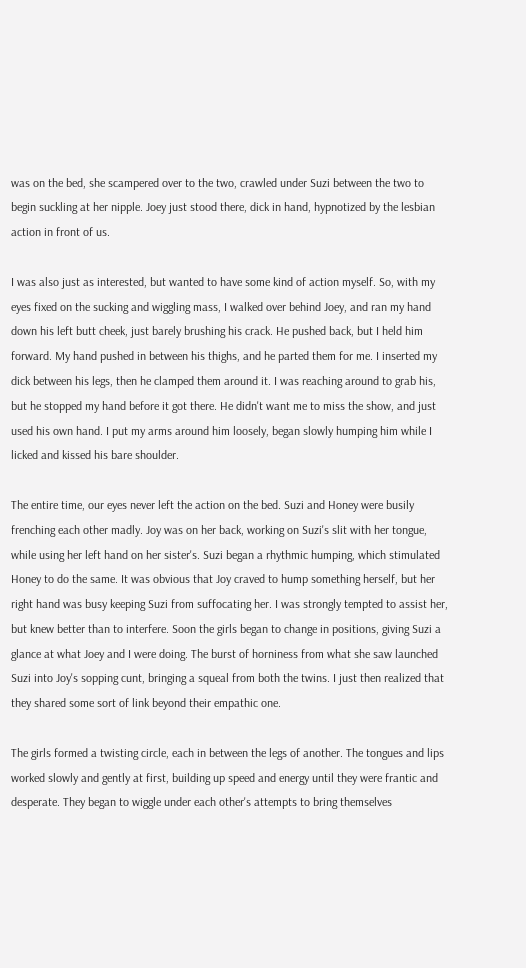was on the bed, she scampered over to the two, crawled under Suzi between the two to begin suckling at her nipple. Joey just stood there, dick in hand, hypnotized by the lesbian action in front of us.

I was also just as interested, but wanted to have some kind of action myself. So, with my eyes fixed on the sucking and wiggling mass, I walked over behind Joey, and ran my hand down his left butt cheek, just barely brushing his crack. He pushed back, but I held him forward. My hand pushed in between his thighs, and he parted them for me. I inserted my dick between his legs, then he clamped them around it. I was reaching around to grab his, but he stopped my hand before it got there. He didn't want me to miss the show, and just used his own hand. I put my arms around him loosely, began slowly humping him while I licked and kissed his bare shoulder.

The entire time, our eyes never left the action on the bed. Suzi and Honey were busily frenching each other madly. Joy was on her back, working on Suzi's slit with her tongue, while using her left hand on her sister's. Suzi began a rhythmic humping, which stimulated Honey to do the same. It was obvious that Joy craved to hump something herself, but her right hand was busy keeping Suzi from suffocating her. I was strongly tempted to assist her, but knew better than to interfere. Soon the girls began to change in positions, giving Suzi a glance at what Joey and I were doing. The burst of horniness from what she saw launched Suzi into Joy's sopping cunt, bringing a squeal from both the twins. I just then realized that they shared some sort of link beyond their empathic one.

The girls formed a twisting circle, each in between the legs of another. The tongues and lips worked slowly and gently at first, building up speed and energy until they were frantic and desperate. They began to wiggle under each other's attempts to bring themselves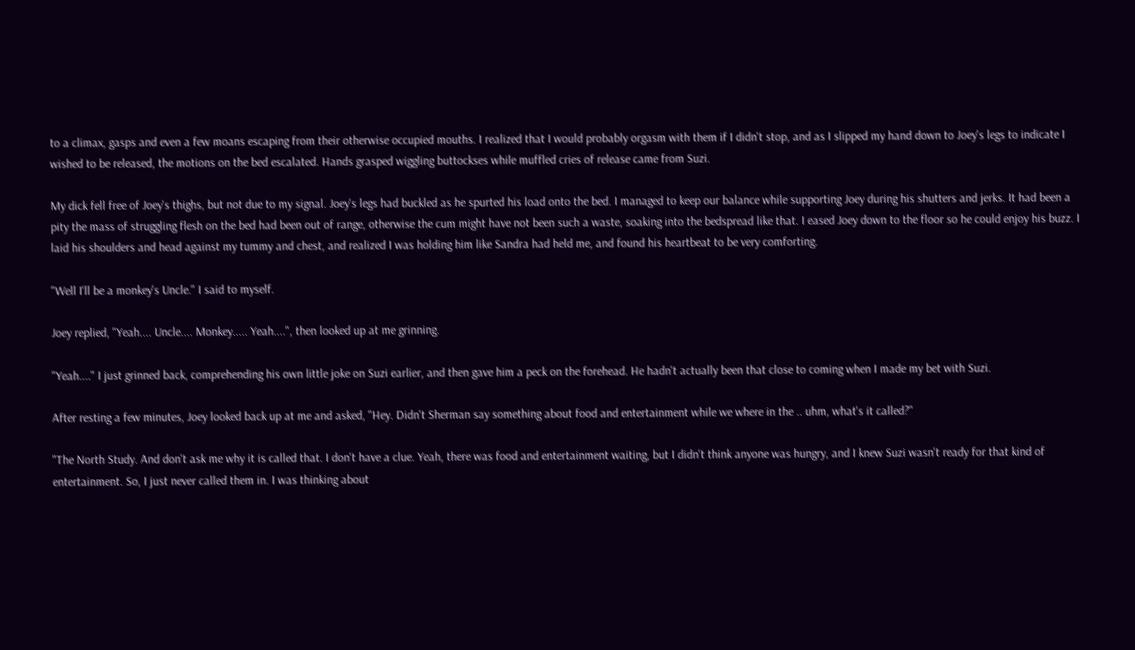to a climax, gasps and even a few moans escaping from their otherwise occupied mouths. I realized that I would probably orgasm with them if I didn't stop, and as I slipped my hand down to Joey's legs to indicate I wished to be released, the motions on the bed escalated. Hands grasped wiggling buttockses while muffled cries of release came from Suzi.

My dick fell free of Joey's thighs, but not due to my signal. Joey's legs had buckled as he spurted his load onto the bed. I managed to keep our balance while supporting Joey during his shutters and jerks. It had been a pity the mass of struggling flesh on the bed had been out of range, otherwise the cum might have not been such a waste, soaking into the bedspread like that. I eased Joey down to the floor so he could enjoy his buzz. I laid his shoulders and head against my tummy and chest, and realized I was holding him like Sandra had held me, and found his heartbeat to be very comforting.

"Well I'll be a monkey's Uncle." I said to myself.

Joey replied, "Yeah.... Uncle.... Monkey..... Yeah....", then looked up at me grinning.

"Yeah...." I just grinned back, comprehending his own little joke on Suzi earlier, and then gave him a peck on the forehead. He hadn't actually been that close to coming when I made my bet with Suzi.

After resting a few minutes, Joey looked back up at me and asked, "Hey. Didn't Sherman say something about food and entertainment while we where in the .. uhm, what's it called?"

"The North Study. And don't ask me why it is called that. I don't have a clue. Yeah, there was food and entertainment waiting, but I didn't think anyone was hungry, and I knew Suzi wasn't ready for that kind of entertainment. So, I just never called them in. I was thinking about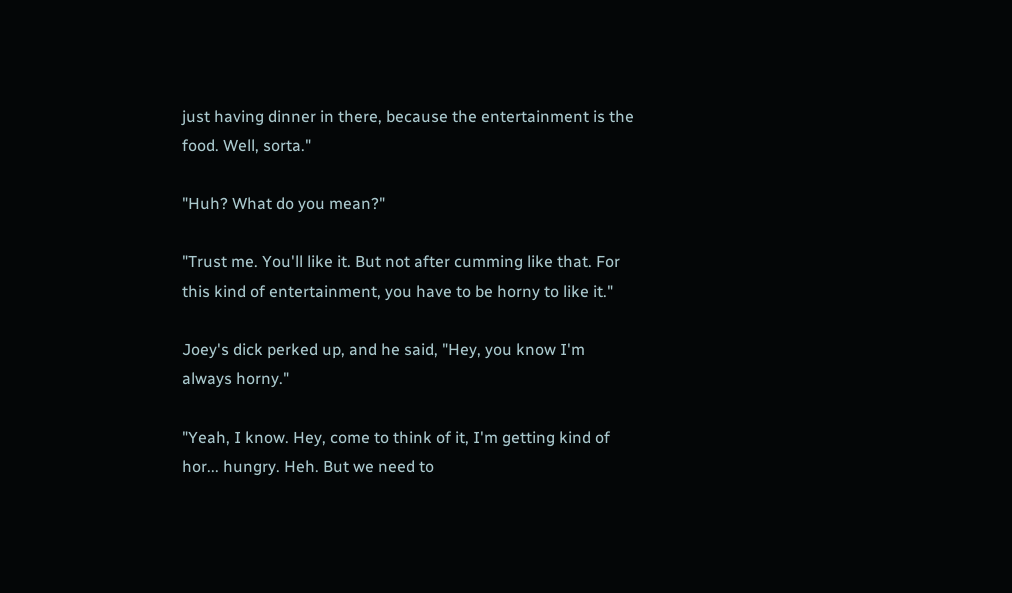just having dinner in there, because the entertainment is the food. Well, sorta."

"Huh? What do you mean?"

"Trust me. You'll like it. But not after cumming like that. For this kind of entertainment, you have to be horny to like it."

Joey's dick perked up, and he said, "Hey, you know I'm always horny."

"Yeah, I know. Hey, come to think of it, I'm getting kind of hor... hungry. Heh. But we need to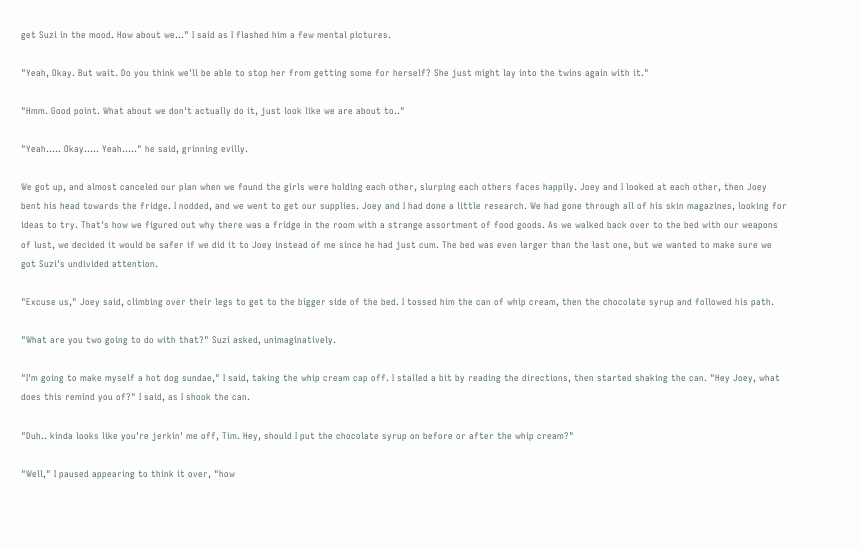get Suzi in the mood. How about we..." I said as I flashed him a few mental pictures.

"Yeah, Okay. But wait. Do you think we'll be able to stop her from getting some for herself? She just might lay into the twins again with it."

"Hmm. Good point. What about we don't actually do it, just look like we are about to.."

"Yeah..... Okay..... Yeah....." he said, grinning evilly.

We got up, and almost canceled our plan when we found the girls were holding each other, slurping each others faces happily. Joey and I looked at each other, then Joey bent his head towards the fridge. I nodded, and we went to get our supplies. Joey and I had done a little research. We had gone through all of his skin magazines, looking for ideas to try. That's how we figured out why there was a fridge in the room with a strange assortment of food goods. As we walked back over to the bed with our weapons of lust, we decided it would be safer if we did it to Joey instead of me since he had just cum. The bed was even larger than the last one, but we wanted to make sure we got Suzi's undivided attention.

"Excuse us," Joey said, climbing over their legs to get to the bigger side of the bed. I tossed him the can of whip cream, then the chocolate syrup and followed his path.

"What are you two going to do with that?" Suzi asked, unimaginatively.

"I'm going to make myself a hot dog sundae," I said, taking the whip cream cap off. I stalled a bit by reading the directions, then started shaking the can. "Hey Joey, what does this remind you of?" I said, as I shook the can.

"Duh.. kinda looks like you're jerkin' me off, Tim. Hey, should I put the chocolate syrup on before or after the whip cream?"

"Well," I paused appearing to think it over, "how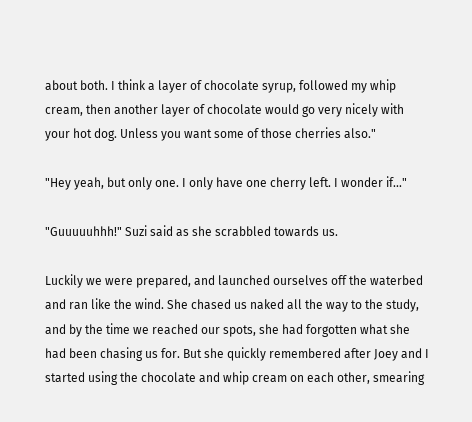about both. I think a layer of chocolate syrup, followed my whip cream, then another layer of chocolate would go very nicely with your hot dog. Unless you want some of those cherries also."

"Hey yeah, but only one. I only have one cherry left. I wonder if..."

"Guuuuuhhh!" Suzi said as she scrabbled towards us.

Luckily we were prepared, and launched ourselves off the waterbed and ran like the wind. She chased us naked all the way to the study, and by the time we reached our spots, she had forgotten what she had been chasing us for. But she quickly remembered after Joey and I started using the chocolate and whip cream on each other, smearing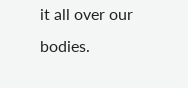it all over our bodies.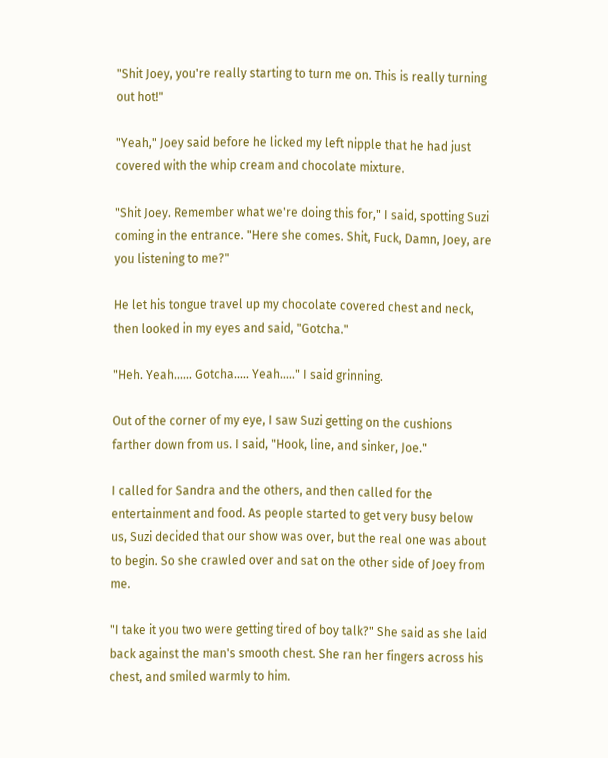"Shit Joey, you're really starting to turn me on. This is really turning out hot!"

"Yeah," Joey said before he licked my left nipple that he had just covered with the whip cream and chocolate mixture.

"Shit Joey. Remember what we're doing this for," I said, spotting Suzi coming in the entrance. "Here she comes. Shit, Fuck, Damn, Joey, are you listening to me?"

He let his tongue travel up my chocolate covered chest and neck, then looked in my eyes and said, "Gotcha."

"Heh. Yeah...... Gotcha..... Yeah....." I said grinning.

Out of the corner of my eye, I saw Suzi getting on the cushions farther down from us. I said, "Hook, line, and sinker, Joe."

I called for Sandra and the others, and then called for the entertainment and food. As people started to get very busy below us, Suzi decided that our show was over, but the real one was about to begin. So she crawled over and sat on the other side of Joey from me.

"I take it you two were getting tired of boy talk?" She said as she laid back against the man's smooth chest. She ran her fingers across his chest, and smiled warmly to him.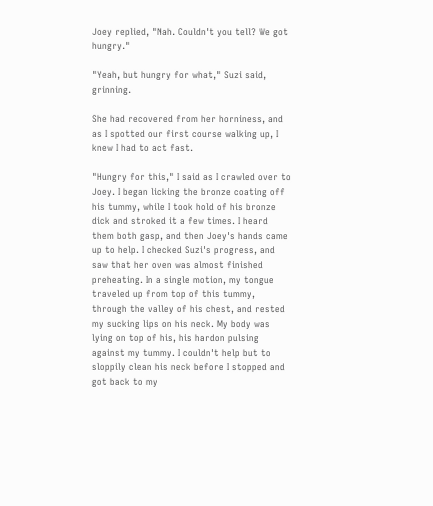Joey replied, "Nah. Couldn't you tell? We got hungry."

"Yeah, but hungry for what," Suzi said, grinning.

She had recovered from her horniness, and as I spotted our first course walking up, I knew I had to act fast.

"Hungry for this," I said as I crawled over to Joey. I began licking the bronze coating off his tummy, while I took hold of his bronze dick and stroked it a few times. I heard them both gasp, and then Joey's hands came up to help. I checked Suzi's progress, and saw that her oven was almost finished preheating. In a single motion, my tongue traveled up from top of this tummy, through the valley of his chest, and rested my sucking lips on his neck. My body was lying on top of his, his hardon pulsing against my tummy. I couldn't help but to sloppily clean his neck before I stopped and got back to my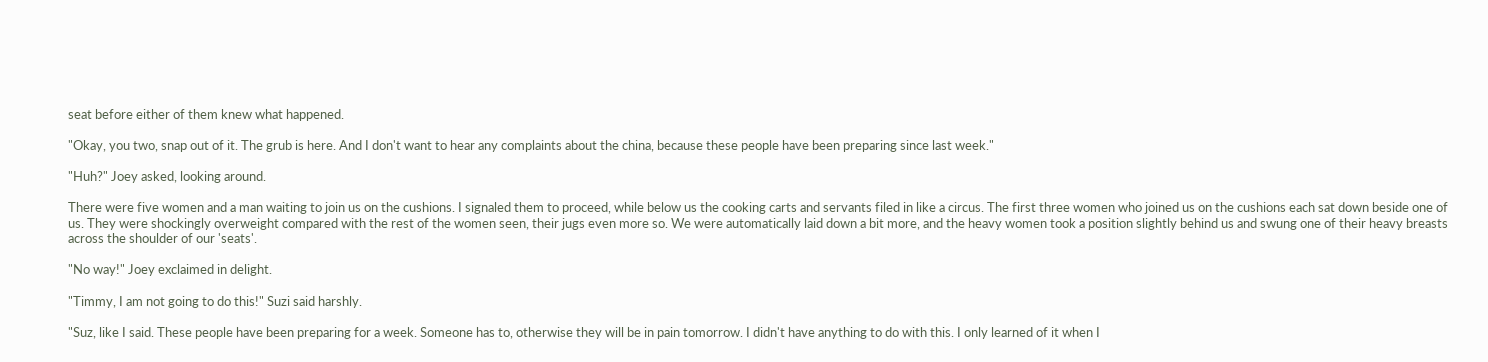seat before either of them knew what happened.

"Okay, you two, snap out of it. The grub is here. And I don't want to hear any complaints about the china, because these people have been preparing since last week."

"Huh?" Joey asked, looking around.

There were five women and a man waiting to join us on the cushions. I signaled them to proceed, while below us the cooking carts and servants filed in like a circus. The first three women who joined us on the cushions each sat down beside one of us. They were shockingly overweight compared with the rest of the women seen, their jugs even more so. We were automatically laid down a bit more, and the heavy women took a position slightly behind us and swung one of their heavy breasts across the shoulder of our 'seats'.

"No way!" Joey exclaimed in delight.

"Timmy, I am not going to do this!" Suzi said harshly.

"Suz, like I said. These people have been preparing for a week. Someone has to, otherwise they will be in pain tomorrow. I didn't have anything to do with this. I only learned of it when I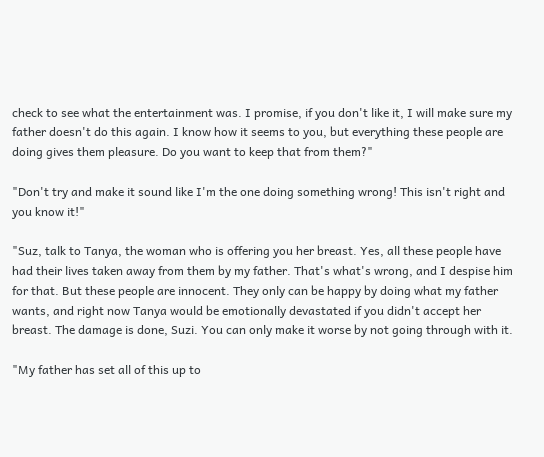check to see what the entertainment was. I promise, if you don't like it, I will make sure my father doesn't do this again. I know how it seems to you, but everything these people are doing gives them pleasure. Do you want to keep that from them?"

"Don't try and make it sound like I'm the one doing something wrong! This isn't right and you know it!"

"Suz, talk to Tanya, the woman who is offering you her breast. Yes, all these people have had their lives taken away from them by my father. That's what's wrong, and I despise him for that. But these people are innocent. They only can be happy by doing what my father wants, and right now Tanya would be emotionally devastated if you didn't accept her breast. The damage is done, Suzi. You can only make it worse by not going through with it.

"My father has set all of this up to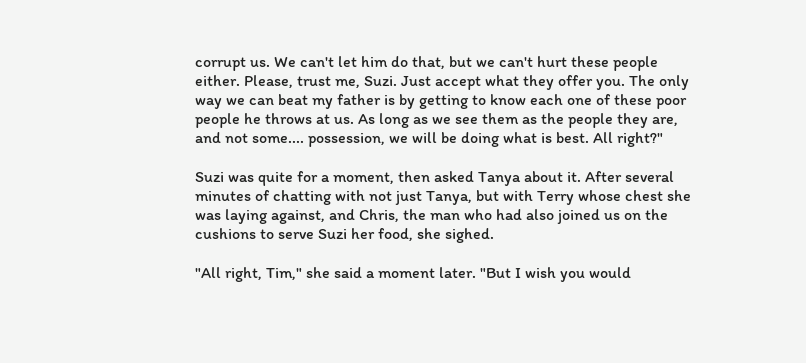corrupt us. We can't let him do that, but we can't hurt these people either. Please, trust me, Suzi. Just accept what they offer you. The only way we can beat my father is by getting to know each one of these poor people he throws at us. As long as we see them as the people they are, and not some.... possession, we will be doing what is best. All right?"

Suzi was quite for a moment, then asked Tanya about it. After several minutes of chatting with not just Tanya, but with Terry whose chest she was laying against, and Chris, the man who had also joined us on the cushions to serve Suzi her food, she sighed.

"All right, Tim," she said a moment later. "But I wish you would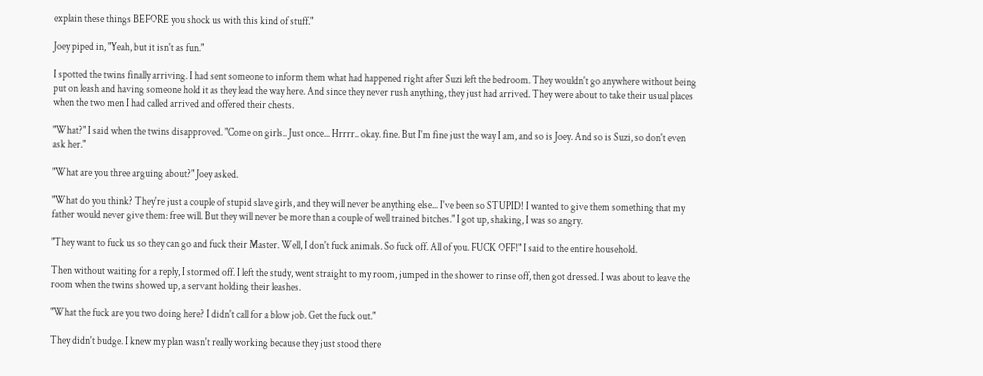explain these things BEFORE you shock us with this kind of stuff."

Joey piped in, "Yeah, but it isn't as fun."

I spotted the twins finally arriving. I had sent someone to inform them what had happened right after Suzi left the bedroom. They wouldn't go anywhere without being put on leash and having someone hold it as they lead the way here. And since they never rush anything, they just had arrived. They were about to take their usual places when the two men I had called arrived and offered their chests.

"What?" I said when the twins disapproved. "Come on girls.. Just once... Hrrrr.. okay. fine. But I'm fine just the way I am, and so is Joey. And so is Suzi, so don't even ask her."

"What are you three arguing about?" Joey asked.

"What do you think? They're just a couple of stupid slave girls, and they will never be anything else... I've been so STUPID! I wanted to give them something that my father would never give them: free will. But they will never be more than a couple of well trained bitches." I got up, shaking, I was so angry.

"They want to fuck us so they can go and fuck their Master. Well, I don't fuck animals. So fuck off. All of you. FUCK OFF!" I said to the entire household.

Then without waiting for a reply, I stormed off. I left the study, went straight to my room, jumped in the shower to rinse off, then got dressed. I was about to leave the room when the twins showed up, a servant holding their leashes.

"What the fuck are you two doing here? I didn't call for a blow job. Get the fuck out."

They didn't budge. I knew my plan wasn't really working because they just stood there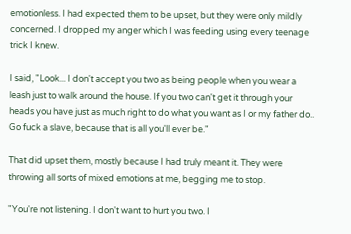emotionless. I had expected them to be upset, but they were only mildly concerned. I dropped my anger which I was feeding using every teenage trick I knew.

I said, "Look... I don't accept you two as being people when you wear a leash just to walk around the house. If you two can't get it through your heads you have just as much right to do what you want as I or my father do.. Go fuck a slave, because that is all you'll ever be."

That did upset them, mostly because I had truly meant it. They were throwing all sorts of mixed emotions at me, begging me to stop.

"You're not listening. I don't want to hurt you two. I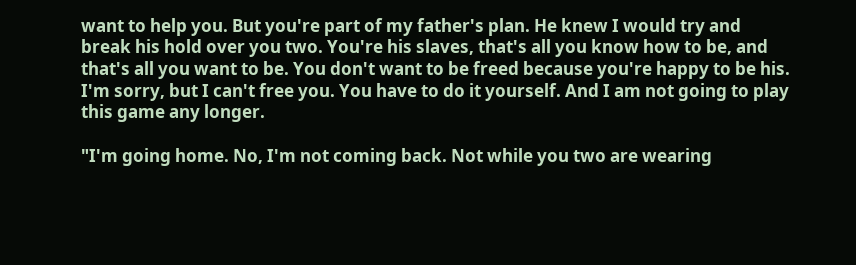want to help you. But you're part of my father's plan. He knew I would try and break his hold over you two. You're his slaves, that's all you know how to be, and that's all you want to be. You don't want to be freed because you're happy to be his. I'm sorry, but I can't free you. You have to do it yourself. And I am not going to play this game any longer.

"I'm going home. No, I'm not coming back. Not while you two are wearing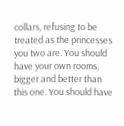collars, refusing to be treated as the princesses you two are. You should have your own rooms, bigger and better than this one. You should have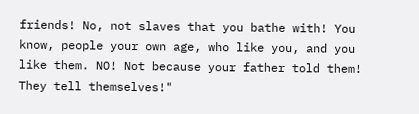friends! No, not slaves that you bathe with! You know, people your own age, who like you, and you like them. NO! Not because your father told them! They tell themselves!"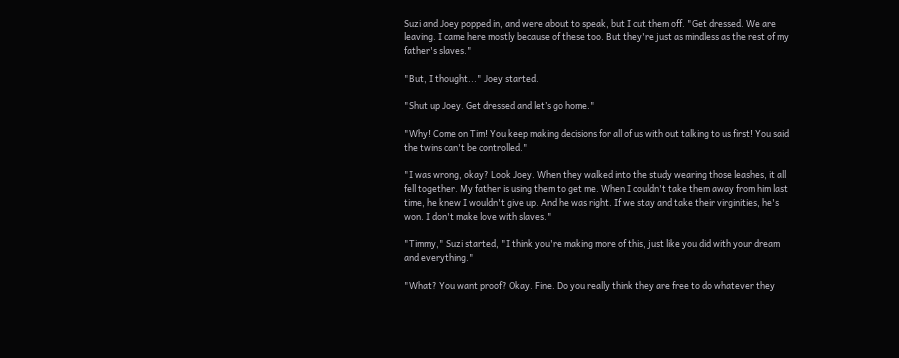Suzi and Joey popped in, and were about to speak, but I cut them off. "Get dressed. We are leaving. I came here mostly because of these too. But they're just as mindless as the rest of my father's slaves."

"But, I thought..." Joey started.

"Shut up Joey. Get dressed and let’s go home."

"Why! Come on Tim! You keep making decisions for all of us with out talking to us first! You said the twins can't be controlled."

"I was wrong, okay? Look Joey. When they walked into the study wearing those leashes, it all fell together. My father is using them to get me. When I couldn't take them away from him last time, he knew I wouldn't give up. And he was right. If we stay and take their virginities, he's won. I don't make love with slaves."

"Timmy," Suzi started, "I think you're making more of this, just like you did with your dream and everything."

"What? You want proof? Okay. Fine. Do you really think they are free to do whatever they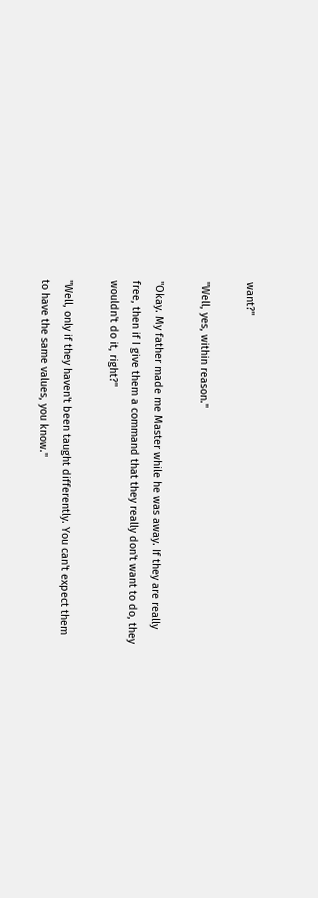want?"

"Well, yes, within reason."

"Okay. My father made me Master while he was away. If they are really free, then if I give them a command that they really don't want to do, they wouldn't do it, right?"

"Well, only if they haven't been taught differently. You can't expect them to have the same values, you know."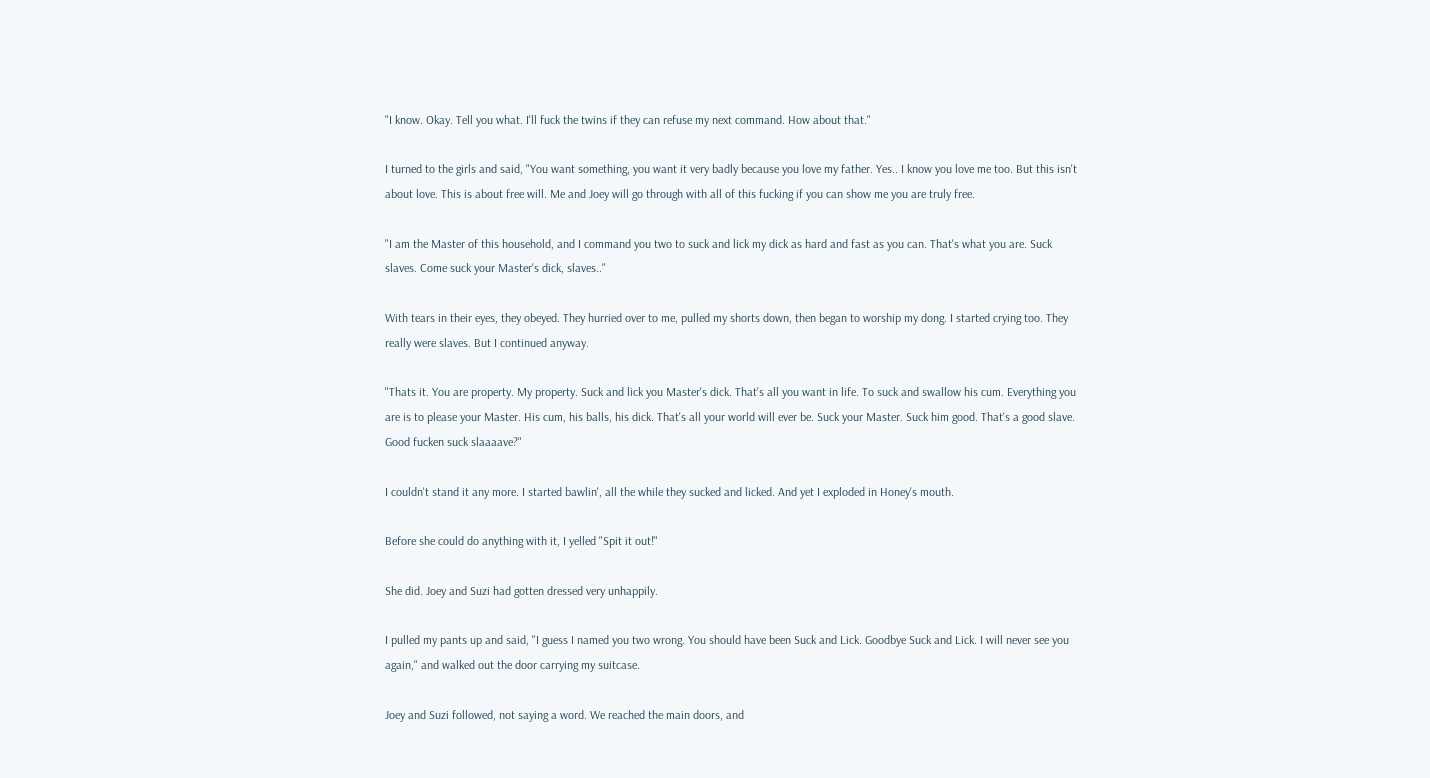"I know. Okay. Tell you what. I'll fuck the twins if they can refuse my next command. How about that."

I turned to the girls and said, "You want something, you want it very badly because you love my father. Yes.. I know you love me too. But this isn't about love. This is about free will. Me and Joey will go through with all of this fucking if you can show me you are truly free.

"I am the Master of this household, and I command you two to suck and lick my dick as hard and fast as you can. That's what you are. Suck slaves. Come suck your Master's dick, slaves.."

With tears in their eyes, they obeyed. They hurried over to me, pulled my shorts down, then began to worship my dong. I started crying too. They really were slaves. But I continued anyway.

"Thats it. You are property. My property. Suck and lick you Master's dick. That's all you want in life. To suck and swallow his cum. Everything you are is to please your Master. His cum, his balls, his dick. That's all your world will ever be. Suck your Master. Suck him good. That's a good slave. Good fucken suck slaaaave?"

I couldn't stand it any more. I started bawlin', all the while they sucked and licked. And yet I exploded in Honey's mouth.

Before she could do anything with it, I yelled "Spit it out!"

She did. Joey and Suzi had gotten dressed very unhappily.

I pulled my pants up and said, "I guess I named you two wrong. You should have been Suck and Lick. Goodbye Suck and Lick. I will never see you again," and walked out the door carrying my suitcase.

Joey and Suzi followed, not saying a word. We reached the main doors, and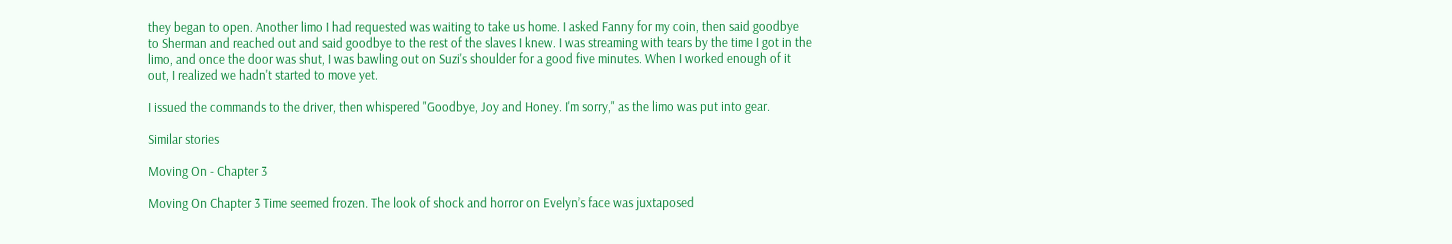they began to open. Another limo I had requested was waiting to take us home. I asked Fanny for my coin, then said goodbye to Sherman and reached out and said goodbye to the rest of the slaves I knew. I was streaming with tears by the time I got in the limo, and once the door was shut, I was bawling out on Suzi's shoulder for a good five minutes. When I worked enough of it out, I realized we hadn't started to move yet.

I issued the commands to the driver, then whispered "Goodbye, Joy and Honey. I'm sorry," as the limo was put into gear.

Similar stories

Moving On - Chapter 3

Moving On Chapter 3 Time seemed frozen. The look of shock and horror on Evelyn’s face was juxtaposed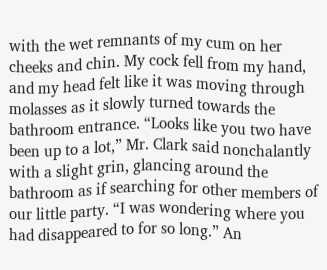with the wet remnants of my cum on her cheeks and chin. My cock fell from my hand, and my head felt like it was moving through molasses as it slowly turned towards the bathroom entrance. “Looks like you two have been up to a lot,” Mr. Clark said nonchalantly with a slight grin, glancing around the bathroom as if searching for other members of our little party. “I was wondering where you had disappeared to for so long.” An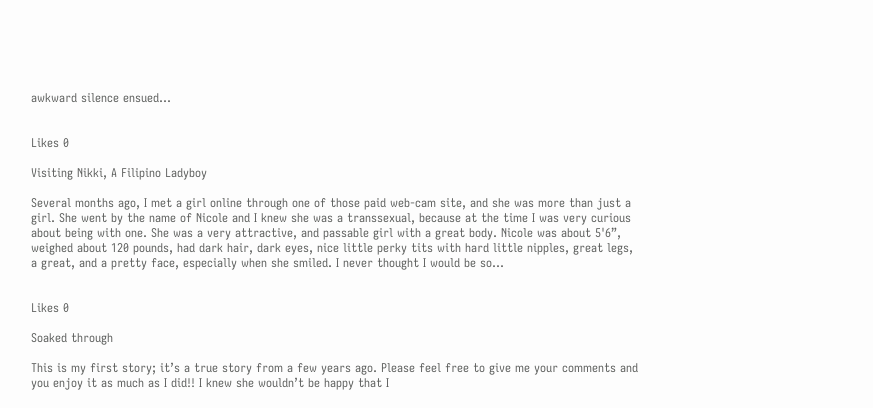awkward silence ensued...


Likes 0

Visiting Nikki, A Filipino Ladyboy

Several months ago, I met a girl online through one of those paid web-cam site, and she was more than just a girl. She went by the name of Nicole and I knew she was a transsexual, because at the time I was very curious about being with one. She was a very attractive, and passable girl with a great body. Nicole was about 5'6”, weighed about 120 pounds, had dark hair, dark eyes, nice little perky tits with hard little nipples, great legs, a great, and a pretty face, especially when she smiled. I never thought I would be so...


Likes 0

Soaked through

This is my first story; it’s a true story from a few years ago. Please feel free to give me your comments and you enjoy it as much as I did!! I knew she wouldn’t be happy that I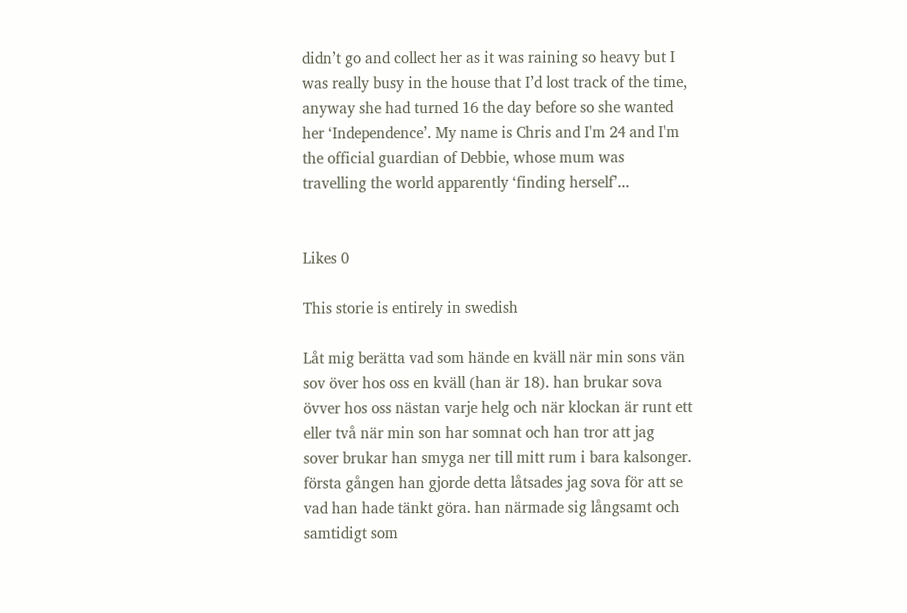didn’t go and collect her as it was raining so heavy but I was really busy in the house that I’d lost track of the time, anyway she had turned 16 the day before so she wanted her ‘Independence’. My name is Chris and I'm 24 and I'm the official guardian of Debbie, whose mum was travelling the world apparently ‘finding herself’...


Likes 0

This storie is entirely in swedish

Låt mig berätta vad som hände en kväll när min sons vän sov över hos oss en kväll (han är 18). han brukar sova övver hos oss nästan varje helg och när klockan är runt ett eller två när min son har somnat och han tror att jag sover brukar han smyga ner till mitt rum i bara kalsonger. första gången han gjorde detta låtsades jag sova för att se vad han hade tänkt göra. han närmade sig långsamt och samtidigt som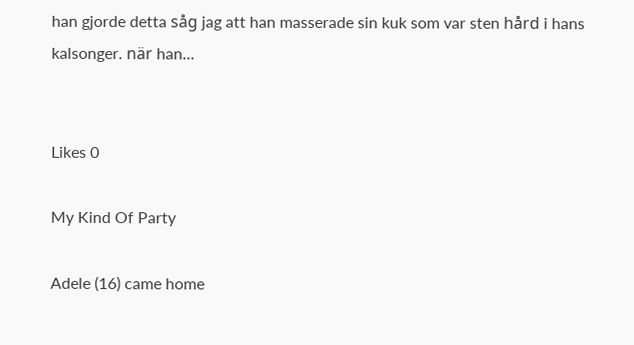han gjorde detta såg jag att han masserade sin kuk som var sten hård i hans kalsonger. när han...


Likes 0

My Kind Of Party

Adele (16) came home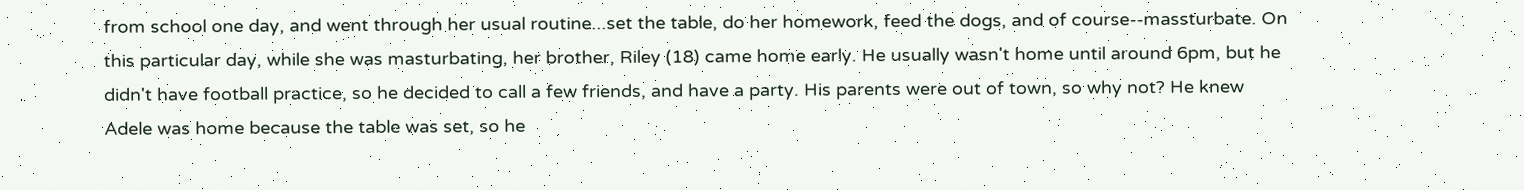from school one day, and went through her usual routine...set the table, do her homework, feed the dogs, and of course--massturbate. On this particular day, while she was masturbating, her brother, Riley (18) came home early. He usually wasn't home until around 6pm, but he didn't have football practice, so he decided to call a few friends, and have a party. His parents were out of town, so why not? He knew Adele was home because the table was set, so he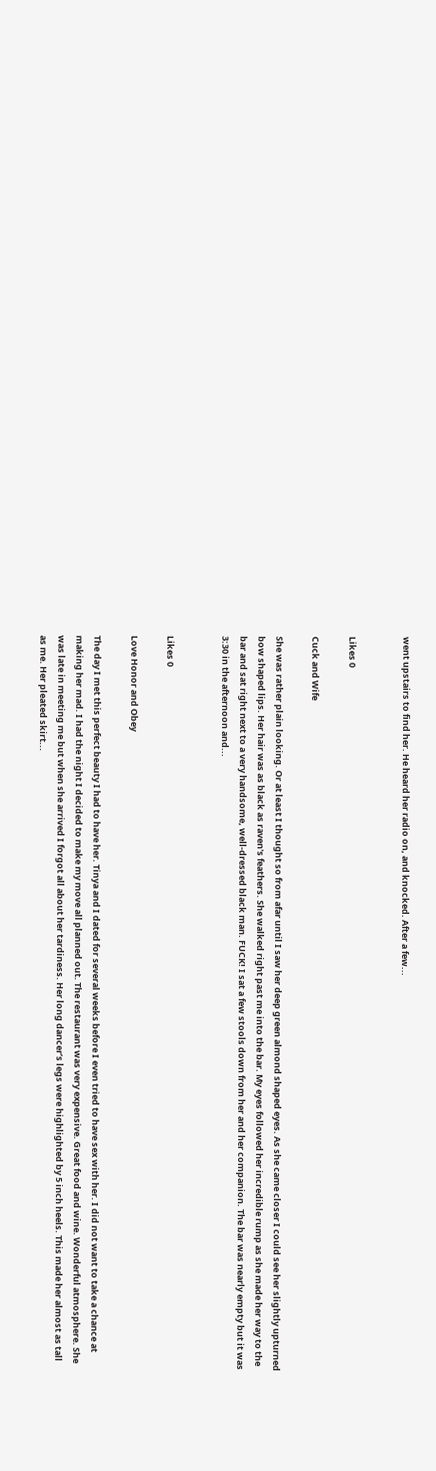went upstairs to find her. He heard her radio on, and knocked. After a few...


Likes 0

Cuck and Wife

She was rather plain looking. Or at least I thought so from afar until I saw her deep green almond shaped eyes. As she came closer I could see her slightly upturned bow shaped lips. Her hair was as black as raven's feathers. She walked right past me into the bar. My eyes followed her incredible rump as she made her way to the bar and sat right next to a very handsome, well-dressed black man. FUCK! I sat a few stools down from her and her companion. The bar was nearly empty but it was 3:30 in the afternoon and...


Likes 0

Love Honor and Obey

The day I met this perfect beauty I had to have her. Tinya and I dated for several weeks before I even tried to have sex with her. I did not want to take a chance at making her mad. I had the night I decided to make my move all planned out. The restaurant was very expensive. Great food and wine. Wonderful atmosphere. She was late in meeting me but when she arrived I forgot all about her tardiness. Her long dancer’s legs were highlighted by 5 inch heels. This made her almost as tall as me. Her pleated skirt...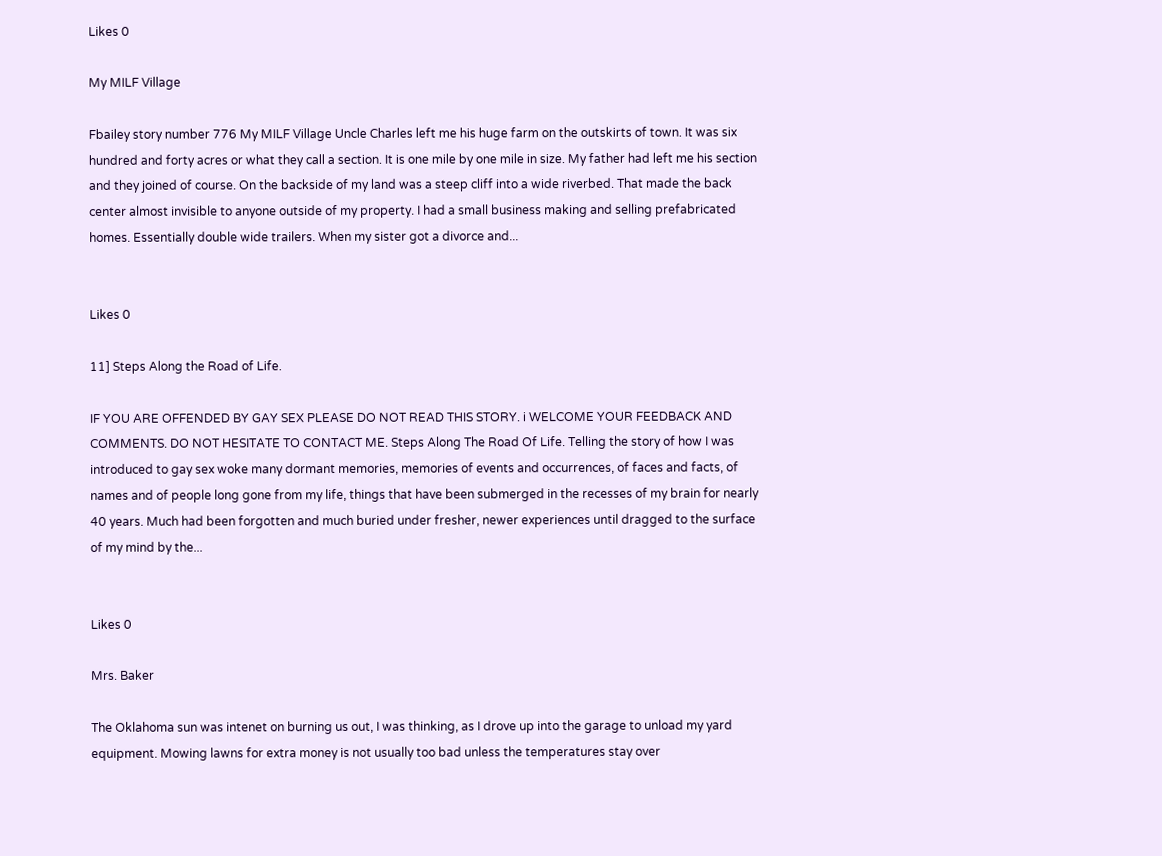Likes 0

My MILF Village

Fbailey story number 776 My MILF Village Uncle Charles left me his huge farm on the outskirts of town. It was six hundred and forty acres or what they call a section. It is one mile by one mile in size. My father had left me his section and they joined of course. On the backside of my land was a steep cliff into a wide riverbed. That made the back center almost invisible to anyone outside of my property. I had a small business making and selling prefabricated homes. Essentially double wide trailers. When my sister got a divorce and...


Likes 0

11] Steps Along the Road of Life.

IF YOU ARE OFFENDED BY GAY SEX PLEASE DO NOT READ THIS STORY. i WELCOME YOUR FEEDBACK AND COMMENTS. DO NOT HESITATE TO CONTACT ME. Steps Along The Road Of Life. Telling the story of how I was introduced to gay sex woke many dormant memories, memories of events and occurrences, of faces and facts, of names and of people long gone from my life, things that have been submerged in the recesses of my brain for nearly 40 years. Much had been forgotten and much buried under fresher, newer experiences until dragged to the surface of my mind by the...


Likes 0

Mrs. Baker

The Oklahoma sun was intenet on burning us out, I was thinking, as I drove up into the garage to unload my yard equipment. Mowing lawns for extra money is not usually too bad unless the temperatures stay over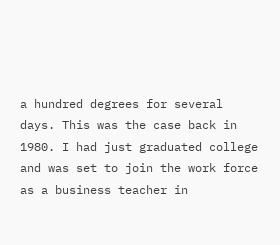a hundred degrees for several days. This was the case back in 1980. I had just graduated college and was set to join the work force as a business teacher in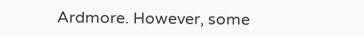Ardmore. However, some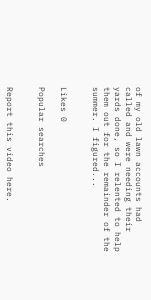of my old lawn accounts had called and were needing their yards done, so I relented to help them out for the remainder of the summer. I figured...


Likes 0

Popular searches


Report this video here.